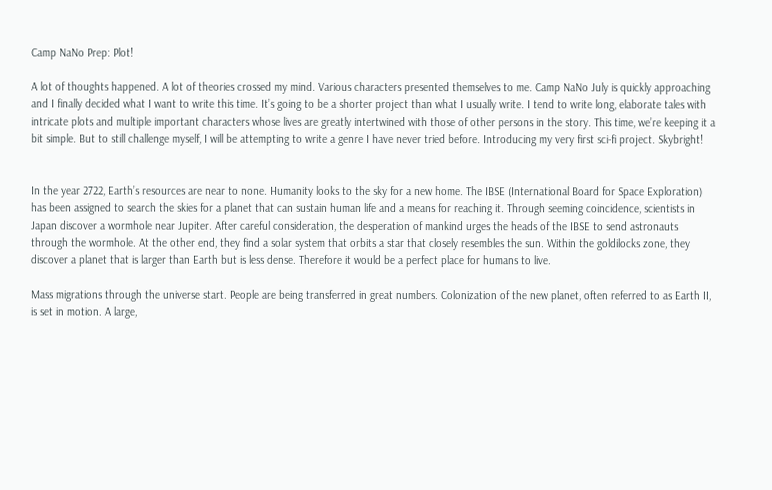Camp NaNo Prep: Plot!

A lot of thoughts happened. A lot of theories crossed my mind. Various characters presented themselves to me. Camp NaNo July is quickly approaching and I finally decided what I want to write this time. It’s going to be a shorter project than what I usually write. I tend to write long, elaborate tales with intricate plots and multiple important characters whose lives are greatly intertwined with those of other persons in the story. This time, we’re keeping it a bit simple. But to still challenge myself, I will be attempting to write a genre I have never tried before. Introducing my very first sci-fi project. Skybright!


In the year 2722, Earth’s resources are near to none. Humanity looks to the sky for a new home. The IBSE (International Board for Space Exploration) has been assigned to search the skies for a planet that can sustain human life and a means for reaching it. Through seeming coincidence, scientists in Japan discover a wormhole near Jupiter. After careful consideration, the desperation of mankind urges the heads of the IBSE to send astronauts through the wormhole. At the other end, they find a solar system that orbits a star that closely resembles the sun. Within the goldilocks zone, they discover a planet that is larger than Earth but is less dense. Therefore it would be a perfect place for humans to live.

Mass migrations through the universe start. People are being transferred in great numbers. Colonization of the new planet, often referred to as Earth II, is set in motion. A large,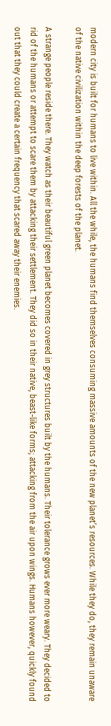modern city is built for humans to live within. All the while, the humans find themselves consuming massive amounts of the new planet’s resources. While they do, they remain unaware of the native civilization within the deep forests of the planet.

A strange people reside there. They watch as their beautiful green planet becomes covered in grey structures built by the humans. Their tolerance grows ever more weary. They decided to rid of the humans or attempt to scare them by attacking their settlement. They did so in their native, beast-like forms; attacking from the air upon wings. Humans however, quickly found out that they could create a certain frequency that scared away their enemies.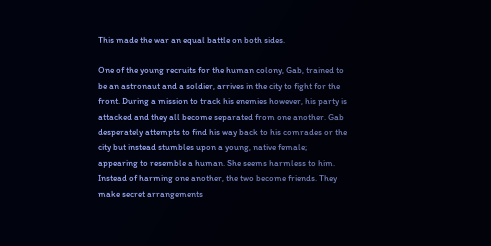This made the war an equal battle on both sides.

One of the young recruits for the human colony, Gab, trained to be an astronaut and a soldier, arrives in the city to fight for the front. During a mission to track his enemies however, his party is attacked and they all become separated from one another. Gab desperately attempts to find his way back to his comrades or the city but instead stumbles upon a young, native female; appearing to resemble a human. She seems harmless to him. Instead of harming one another, the two become friends. They make secret arrangements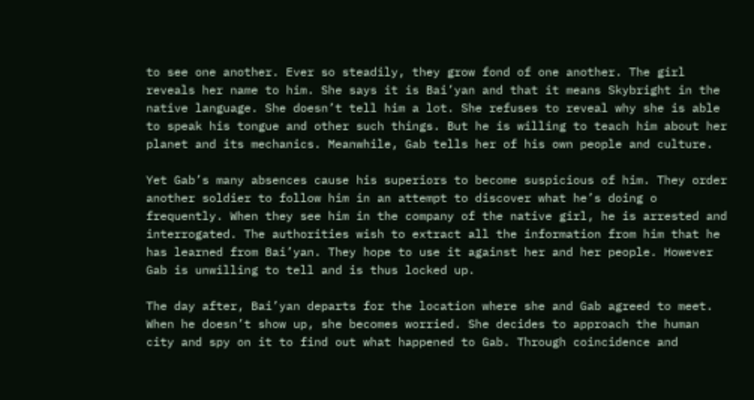to see one another. Ever so steadily, they grow fond of one another. The girl reveals her name to him. She says it is Bai’yan and that it means Skybright in the native language. She doesn’t tell him a lot. She refuses to reveal why she is able to speak his tongue and other such things. But he is willing to teach him about her planet and its mechanics. Meanwhile, Gab tells her of his own people and culture.

Yet Gab’s many absences cause his superiors to become suspicious of him. They order another soldier to follow him in an attempt to discover what he’s doing o frequently. When they see him in the company of the native girl, he is arrested and interrogated. The authorities wish to extract all the information from him that he has learned from Bai’yan. They hope to use it against her and her people. However Gab is unwilling to tell and is thus locked up.

The day after, Bai’yan departs for the location where she and Gab agreed to meet. When he doesn’t show up, she becomes worried. She decides to approach the human city and spy on it to find out what happened to Gab. Through coincidence and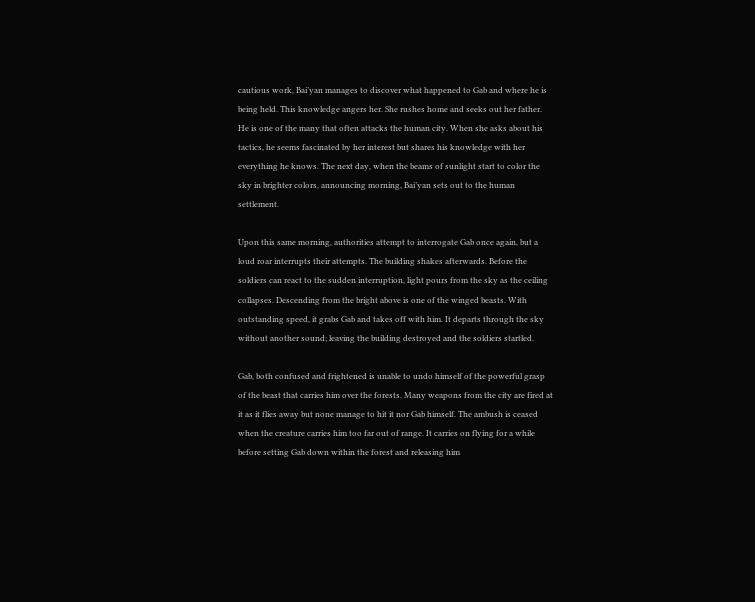cautious work, Bai’yan manages to discover what happened to Gab and where he is being held. This knowledge angers her. She rushes home and seeks out her father. He is one of the many that often attacks the human city. When she asks about his tactics, he seems fascinated by her interest but shares his knowledge with her everything he knows. The next day, when the beams of sunlight start to color the sky in brighter colors, announcing morning, Bai’yan sets out to the human settlement.

Upon this same morning, authorities attempt to interrogate Gab once again, but a loud roar interrupts their attempts. The building shakes afterwards. Before the soldiers can react to the sudden interruption, light pours from the sky as the ceiling collapses. Descending from the bright above is one of the winged beasts. With outstanding speed, it grabs Gab and takes off with him. It departs through the sky without another sound; leaving the building destroyed and the soldiers startled.

Gab, both confused and frightened is unable to undo himself of the powerful grasp of the beast that carries him over the forests. Many weapons from the city are fired at it as it flies away but none manage to hit it nor Gab himself. The ambush is ceased when the creature carries him too far out of range. It carries on flying for a while before setting Gab down within the forest and releasing him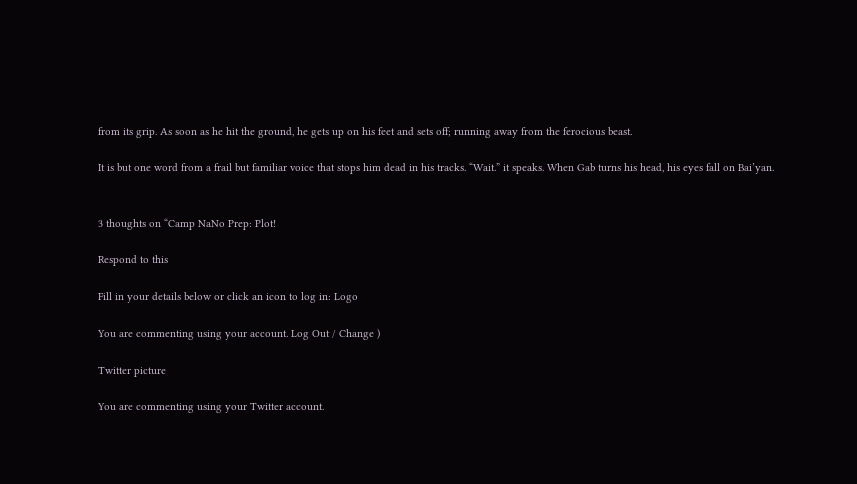from its grip. As soon as he hit the ground, he gets up on his feet and sets off; running away from the ferocious beast.

It is but one word from a frail but familiar voice that stops him dead in his tracks. “Wait.” it speaks. When Gab turns his head, his eyes fall on Bai’yan.


3 thoughts on “Camp NaNo Prep: Plot!

Respond to this

Fill in your details below or click an icon to log in: Logo

You are commenting using your account. Log Out / Change )

Twitter picture

You are commenting using your Twitter account.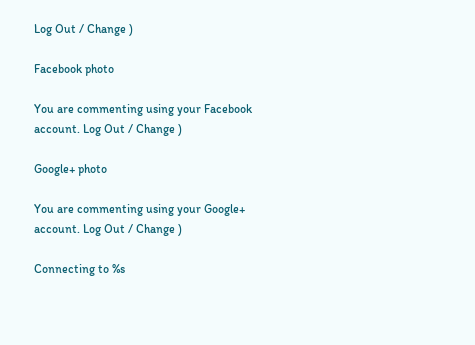Log Out / Change )

Facebook photo

You are commenting using your Facebook account. Log Out / Change )

Google+ photo

You are commenting using your Google+ account. Log Out / Change )

Connecting to %s